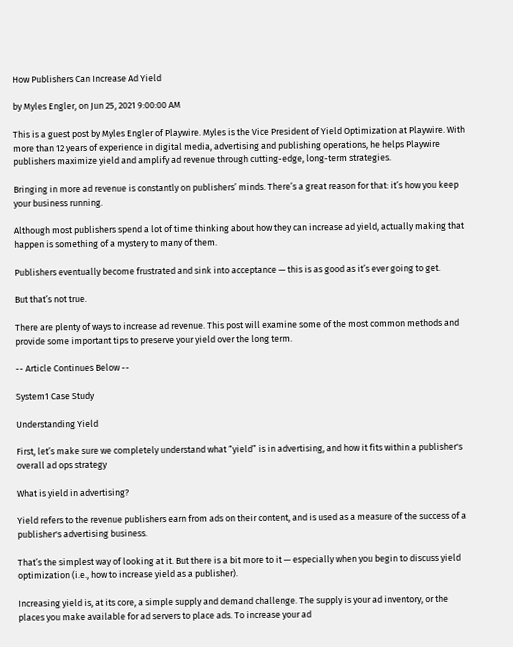How Publishers Can Increase Ad Yield

by Myles Engler, on Jun 25, 2021 9:00:00 AM

This is a guest post by Myles Engler of Playwire. Myles is the Vice President of Yield Optimization at Playwire. With more than 12 years of experience in digital media, advertising and publishing operations, he helps Playwire publishers maximize yield and amplify ad revenue through cutting-edge, long-term strategies.

Bringing in more ad revenue is constantly on publishers’ minds. There’s a great reason for that: it’s how you keep your business running.

Although most publishers spend a lot of time thinking about how they can increase ad yield, actually making that happen is something of a mystery to many of them.

Publishers eventually become frustrated and sink into acceptance — this is as good as it’s ever going to get.

But that’s not true.

There are plenty of ways to increase ad revenue. This post will examine some of the most common methods and provide some important tips to preserve your yield over the long term.

-- Article Continues Below --

System1 Case Study

Understanding Yield

First, let’s make sure we completely understand what “yield” is in advertising, and how it fits within a publisher's overall ad ops strategy

What is yield in advertising?

Yield refers to the revenue publishers earn from ads on their content, and is used as a measure of the success of a publisher's advertising business.

That’s the simplest way of looking at it. But there is a bit more to it — especially when you begin to discuss yield optimization (i.e., how to increase yield as a publisher).

Increasing yield is, at its core, a simple supply and demand challenge. The supply is your ad inventory, or the places you make available for ad servers to place ads. To increase your ad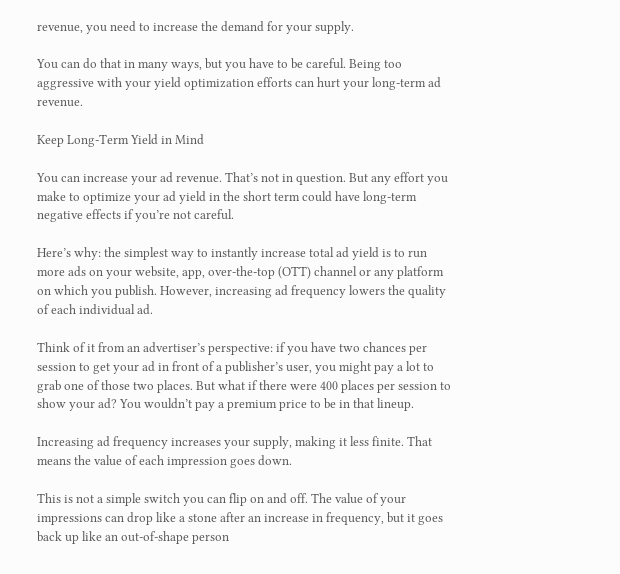revenue, you need to increase the demand for your supply.

You can do that in many ways, but you have to be careful. Being too aggressive with your yield optimization efforts can hurt your long-term ad revenue.

Keep Long-Term Yield in Mind

You can increase your ad revenue. That’s not in question. But any effort you make to optimize your ad yield in the short term could have long-term negative effects if you’re not careful.

Here’s why: the simplest way to instantly increase total ad yield is to run more ads on your website, app, over-the-top (OTT) channel or any platform on which you publish. However, increasing ad frequency lowers the quality of each individual ad.

Think of it from an advertiser’s perspective: if you have two chances per session to get your ad in front of a publisher’s user, you might pay a lot to grab one of those two places. But what if there were 400 places per session to show your ad? You wouldn’t pay a premium price to be in that lineup.

Increasing ad frequency increases your supply, making it less finite. That means the value of each impression goes down.

This is not a simple switch you can flip on and off. The value of your impressions can drop like a stone after an increase in frequency, but it goes back up like an out-of-shape person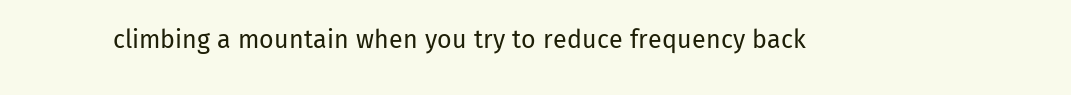climbing a mountain when you try to reduce frequency back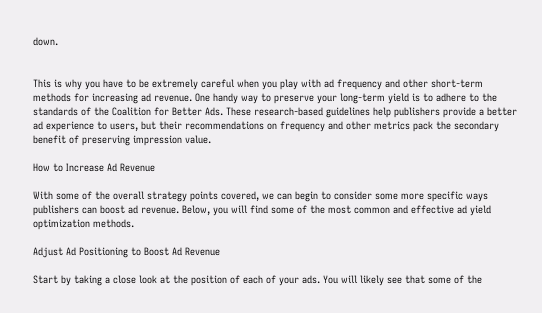down.


This is why you have to be extremely careful when you play with ad frequency and other short-term methods for increasing ad revenue. One handy way to preserve your long-term yield is to adhere to the standards of the Coalition for Better Ads. These research-based guidelines help publishers provide a better ad experience to users, but their recommendations on frequency and other metrics pack the secondary benefit of preserving impression value.

How to Increase Ad Revenue

With some of the overall strategy points covered, we can begin to consider some more specific ways publishers can boost ad revenue. Below, you will find some of the most common and effective ad yield optimization methods.

Adjust Ad Positioning to Boost Ad Revenue

Start by taking a close look at the position of each of your ads. You will likely see that some of the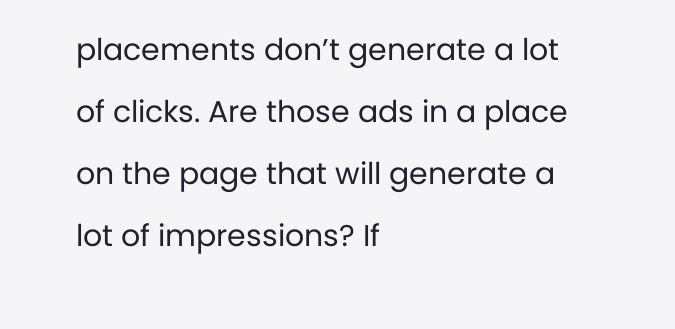placements don’t generate a lot of clicks. Are those ads in a place on the page that will generate a lot of impressions? If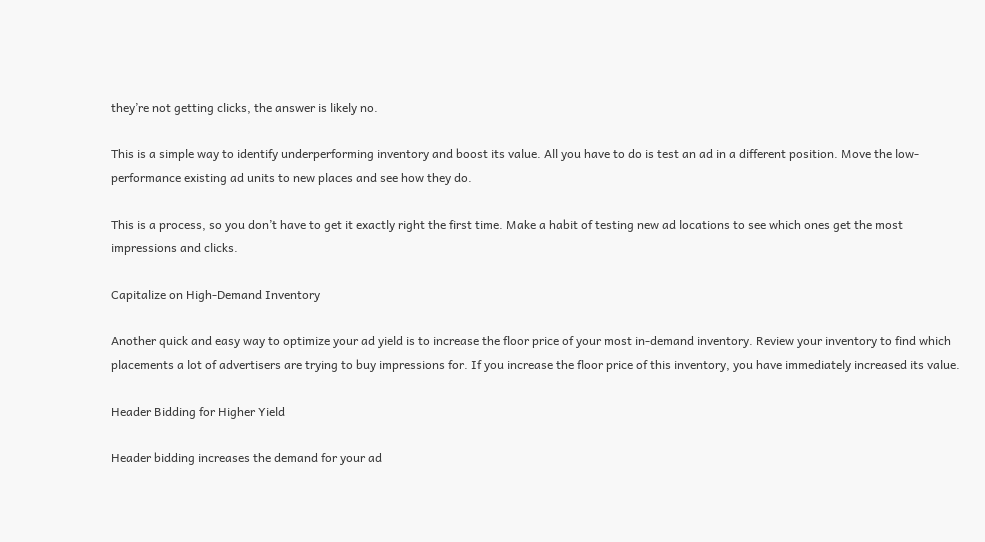they’re not getting clicks, the answer is likely no.

This is a simple way to identify underperforming inventory and boost its value. All you have to do is test an ad in a different position. Move the low-performance existing ad units to new places and see how they do.

This is a process, so you don’t have to get it exactly right the first time. Make a habit of testing new ad locations to see which ones get the most impressions and clicks.

Capitalize on High-Demand Inventory

Another quick and easy way to optimize your ad yield is to increase the floor price of your most in-demand inventory. Review your inventory to find which placements a lot of advertisers are trying to buy impressions for. If you increase the floor price of this inventory, you have immediately increased its value.

Header Bidding for Higher Yield

Header bidding increases the demand for your ad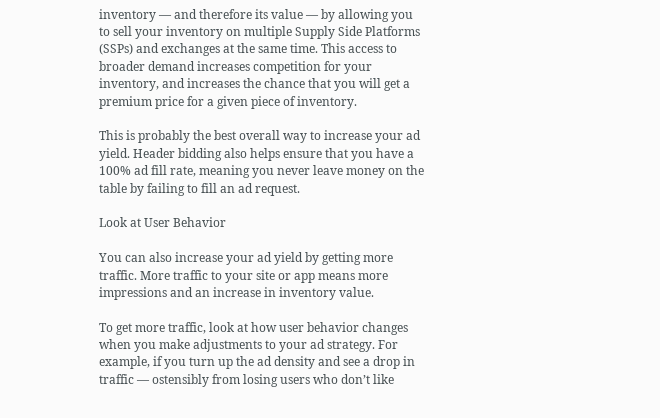inventory — and therefore its value — by allowing you to sell your inventory on multiple Supply Side Platforms (SSPs) and exchanges at the same time. This access to broader demand increases competition for your inventory, and increases the chance that you will get a premium price for a given piece of inventory.

This is probably the best overall way to increase your ad yield. Header bidding also helps ensure that you have a 100% ad fill rate, meaning you never leave money on the table by failing to fill an ad request.

Look at User Behavior

You can also increase your ad yield by getting more traffic. More traffic to your site or app means more impressions and an increase in inventory value.

To get more traffic, look at how user behavior changes when you make adjustments to your ad strategy. For example, if you turn up the ad density and see a drop in traffic — ostensibly from losing users who don’t like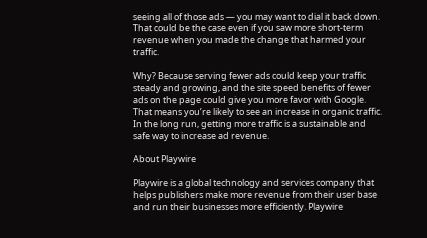seeing all of those ads — you may want to dial it back down. That could be the case even if you saw more short-term revenue when you made the change that harmed your traffic.

Why? Because serving fewer ads could keep your traffic steady and growing, and the site speed benefits of fewer ads on the page could give you more favor with Google. That means you’re likely to see an increase in organic traffic. In the long run, getting more traffic is a sustainable and safe way to increase ad revenue.

About Playwire

Playwire is a global technology and services company that helps publishers make more revenue from their user base and run their businesses more efficiently. Playwire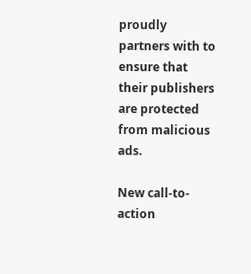proudly partners with to ensure that their publishers are protected from malicious ads.

New call-to-action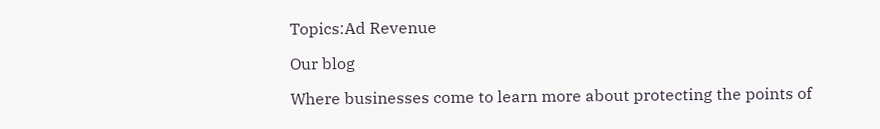Topics:Ad Revenue

Our blog

Where businesses come to learn more about protecting the points of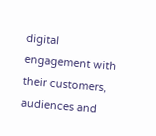digital engagement with their customers, audiences and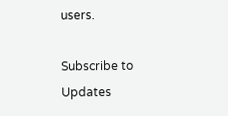users.

Subscribe to Updates